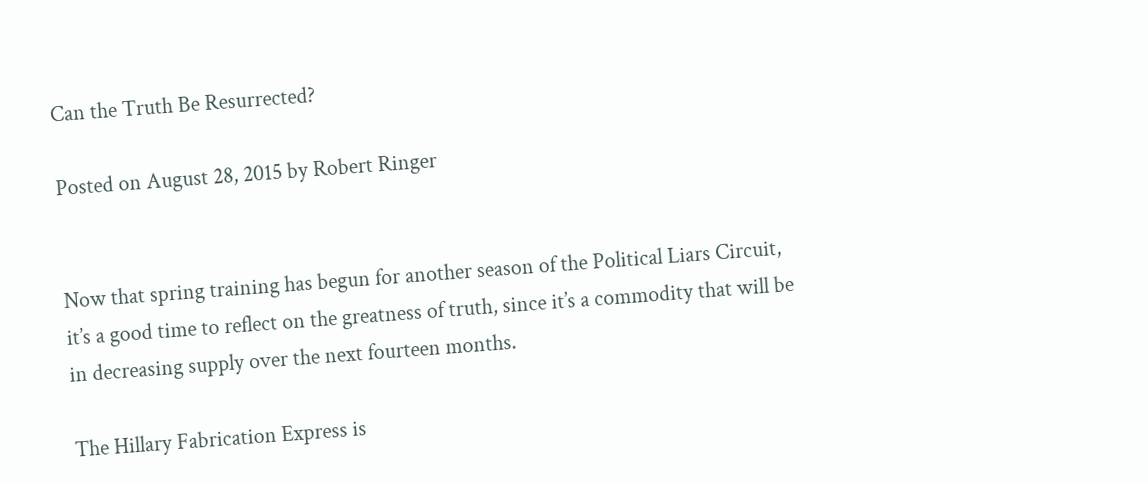Can the Truth Be Resurrected?

Posted on August 28, 2015 by Robert Ringer


Now that spring training has begun for another season of the Political Liars Circuit, it’s a good time to reflect on the greatness of truth, since it’s a commodity that will be in decreasing supply over the next fourteen months.

The Hillary Fabrication Express is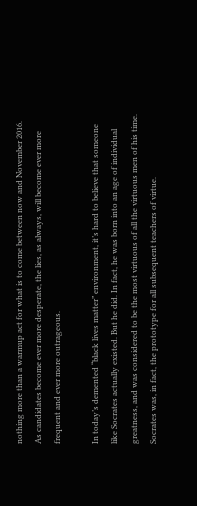nothing more than a warmup act for what is to come between now and November 2016. As candidates become ever more desperate, the lies, as always, will become ever more frequent and ever more outrageous.

In today’s demented “black lives matter” environment, it’s hard to believe that someone like Socrates actually existed. But he did. In fact, he was born into an age of individual greatness, and was considered to be the most virtuous of all the virtuous men of his time. Socrates was, in fact, the prototype for all subsequent teachers of virtue.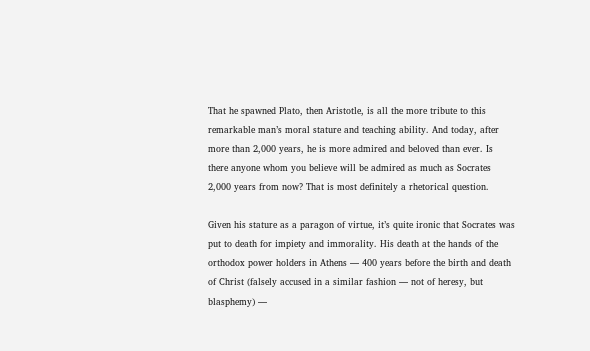That he spawned Plato, then Aristotle, is all the more tribute to this remarkable man’s moral stature and teaching ability. And today, after more than 2,000 years, he is more admired and beloved than ever. Is there anyone whom you believe will be admired as much as Socrates 2,000 years from now? That is most definitely a rhetorical question.

Given his stature as a paragon of virtue, it’s quite ironic that Socrates was put to death for impiety and immorality. His death at the hands of the orthodox power holders in Athens — 400 years before the birth and death of Christ (falsely accused in a similar fashion — not of heresy, but blasphemy) —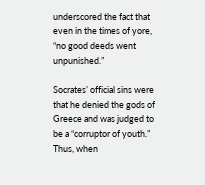underscored the fact that even in the times of yore, “no good deeds went unpunished.”

Socrates’ official sins were that he denied the gods of Greece and was judged to be a “corruptor of youth.” Thus, when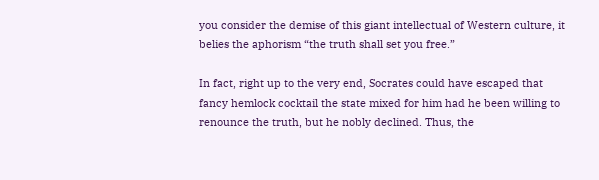you consider the demise of this giant intellectual of Western culture, it belies the aphorism “the truth shall set you free.”

In fact, right up to the very end, Socrates could have escaped that fancy hemlock cocktail the state mixed for him had he been willing to renounce the truth, but he nobly declined. Thus, the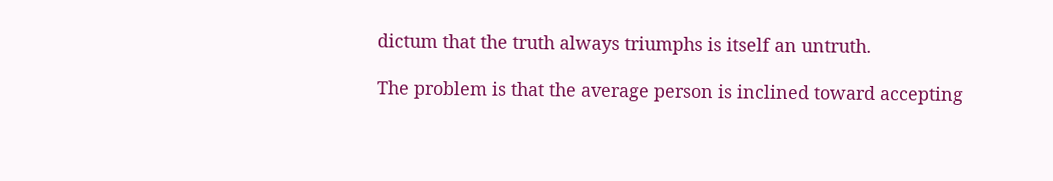dictum that the truth always triumphs is itself an untruth.

The problem is that the average person is inclined toward accepting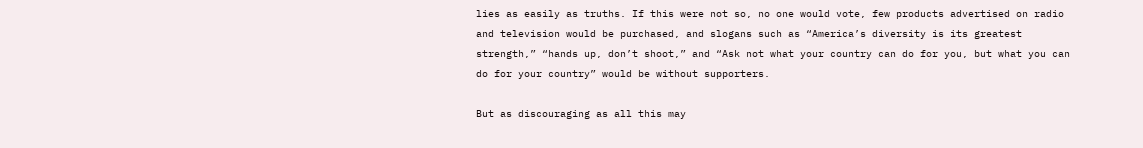lies as easily as truths. If this were not so, no one would vote, few products advertised on radio and television would be purchased, and slogans such as “America’s diversity is its greatest strength,” “hands up, don’t shoot,” and “Ask not what your country can do for you, but what you can do for your country” would be without supporters.

But as discouraging as all this may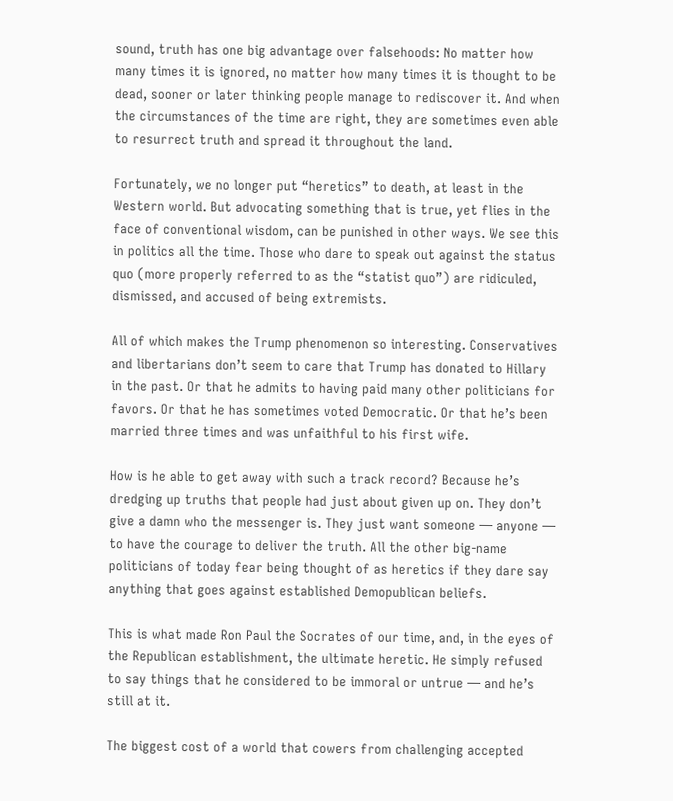sound, truth has one big advantage over falsehoods: No matter how many times it is ignored, no matter how many times it is thought to be dead, sooner or later thinking people manage to rediscover it. And when the circumstances of the time are right, they are sometimes even able to resurrect truth and spread it throughout the land.

Fortunately, we no longer put “heretics” to death, at least in the Western world. But advocating something that is true, yet flies in the face of conventional wisdom, can be punished in other ways. We see this in politics all the time. Those who dare to speak out against the status quo (more properly referred to as the “statist quo”) are ridiculed, dismissed, and accused of being extremists.

All of which makes the Trump phenomenon so interesting. Conservatives and libertarians don’t seem to care that Trump has donated to Hillary in the past. Or that he admits to having paid many other politicians for favors. Or that he has sometimes voted Democratic. Or that he’s been married three times and was unfaithful to his first wife.

How is he able to get away with such a track record? Because he’s dredging up truths that people had just about given up on. They don’t give a damn who the messenger is. They just want someone — anyone — to have the courage to deliver the truth. All the other big-name politicians of today fear being thought of as heretics if they dare say anything that goes against established Demopublican beliefs.

This is what made Ron Paul the Socrates of our time, and, in the eyes of the Republican establishment, the ultimate heretic. He simply refused to say things that he considered to be immoral or untrue — and he’s still at it.

The biggest cost of a world that cowers from challenging accepted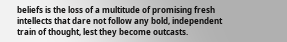beliefs is the loss of a multitude of promising fresh intellects that dare not follow any bold, independent train of thought, lest they become outcasts.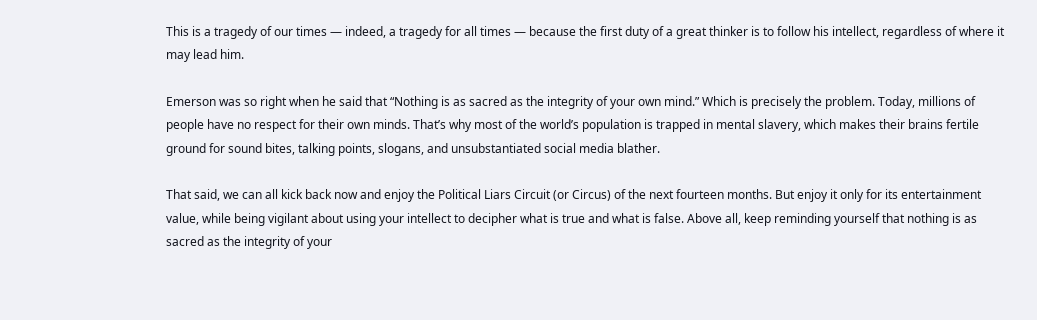This is a tragedy of our times — indeed, a tragedy for all times — because the first duty of a great thinker is to follow his intellect, regardless of where it may lead him.

Emerson was so right when he said that “Nothing is as sacred as the integrity of your own mind.” Which is precisely the problem. Today, millions of people have no respect for their own minds. That’s why most of the world’s population is trapped in mental slavery, which makes their brains fertile ground for sound bites, talking points, slogans, and unsubstantiated social media blather.

That said, we can all kick back now and enjoy the Political Liars Circuit (or Circus) of the next fourteen months. But enjoy it only for its entertainment value, while being vigilant about using your intellect to decipher what is true and what is false. Above all, keep reminding yourself that nothing is as sacred as the integrity of your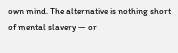own mind. The alternative is nothing short of mental slavery — or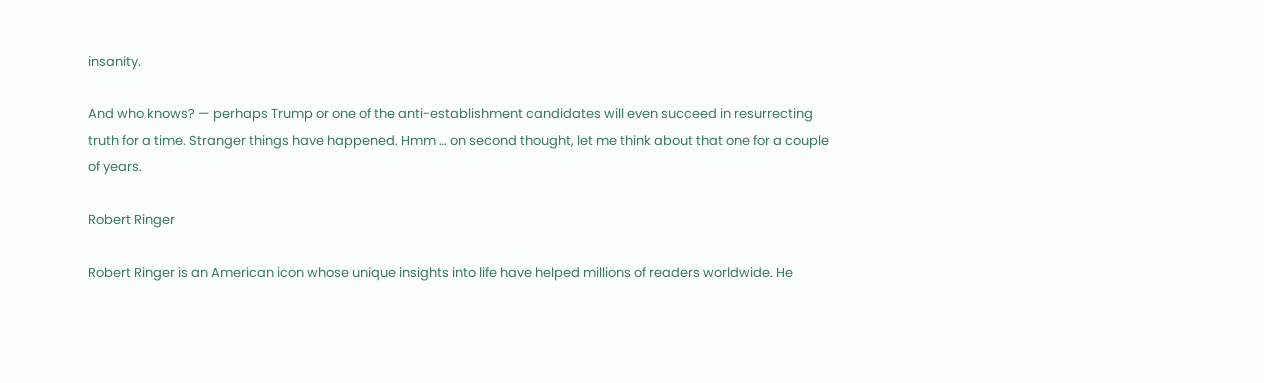insanity.

And who knows? — perhaps Trump or one of the anti-establishment candidates will even succeed in resurrecting truth for a time. Stranger things have happened. Hmm … on second thought, let me think about that one for a couple of years.

Robert Ringer

Robert Ringer is an American icon whose unique insights into life have helped millions of readers worldwide. He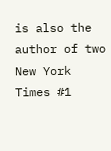is also the author of two New York Times #1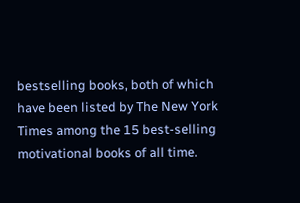bestselling books, both of which have been listed by The New York Times among the 15 best-selling motivational books of all time.